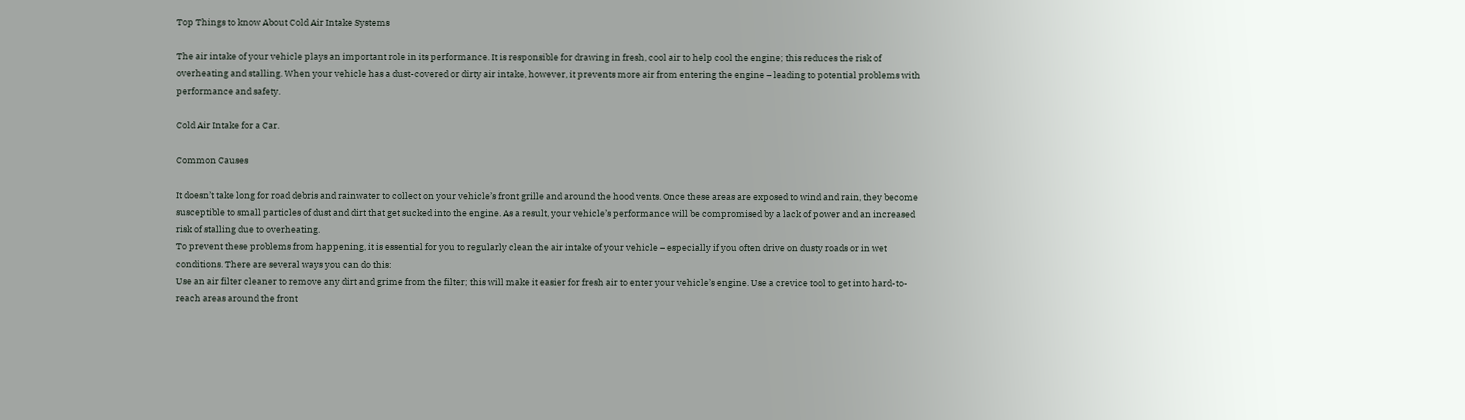Top Things to know About Cold Air Intake Systems

The air intake of your vehicle plays an important role in its performance. It is responsible for drawing in fresh, cool air to help cool the engine; this reduces the risk of overheating and stalling. When your vehicle has a dust-covered or dirty air intake, however, it prevents more air from entering the engine – leading to potential problems with performance and safety.

Cold Air Intake for a Car.

Common Causes

It doesn’t take long for road debris and rainwater to collect on your vehicle’s front grille and around the hood vents. Once these areas are exposed to wind and rain, they become susceptible to small particles of dust and dirt that get sucked into the engine. As a result, your vehicle’s performance will be compromised by a lack of power and an increased risk of stalling due to overheating.
To prevent these problems from happening, it is essential for you to regularly clean the air intake of your vehicle – especially if you often drive on dusty roads or in wet conditions. There are several ways you can do this:
Use an air filter cleaner to remove any dirt and grime from the filter; this will make it easier for fresh air to enter your vehicle’s engine. Use a crevice tool to get into hard-to-reach areas around the front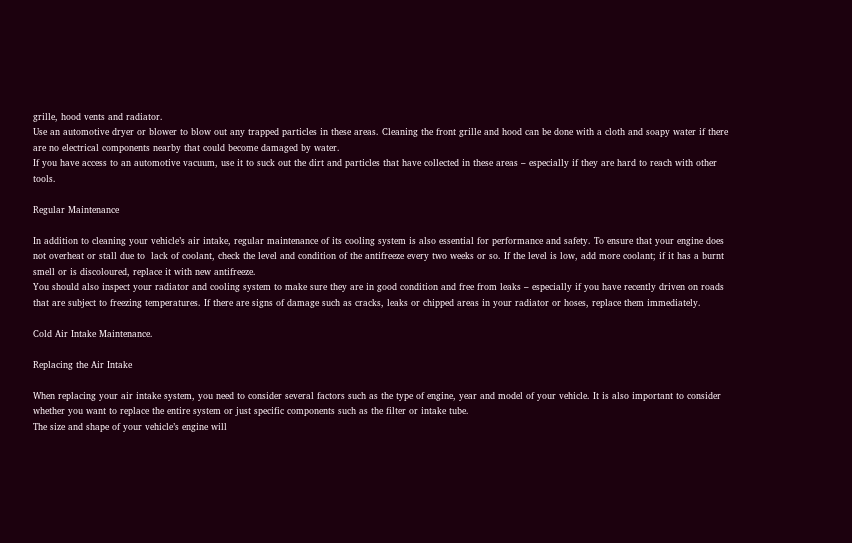grille, hood vents and radiator.
Use an automotive dryer or blower to blow out any trapped particles in these areas. Cleaning the front grille and hood can be done with a cloth and soapy water if there are no electrical components nearby that could become damaged by water.
If you have access to an automotive vacuum, use it to suck out the dirt and particles that have collected in these areas – especially if they are hard to reach with other tools.

Regular Maintenance

In addition to cleaning your vehicle’s air intake, regular maintenance of its cooling system is also essential for performance and safety. To ensure that your engine does not overheat or stall due to  lack of coolant, check the level and condition of the antifreeze every two weeks or so. If the level is low, add more coolant; if it has a burnt smell or is discoloured, replace it with new antifreeze.
You should also inspect your radiator and cooling system to make sure they are in good condition and free from leaks – especially if you have recently driven on roads that are subject to freezing temperatures. If there are signs of damage such as cracks, leaks or chipped areas in your radiator or hoses, replace them immediately.

Cold Air Intake Maintenance.

Replacing the Air Intake

When replacing your air intake system, you need to consider several factors such as the type of engine, year and model of your vehicle. It is also important to consider whether you want to replace the entire system or just specific components such as the filter or intake tube.
The size and shape of your vehicle’s engine will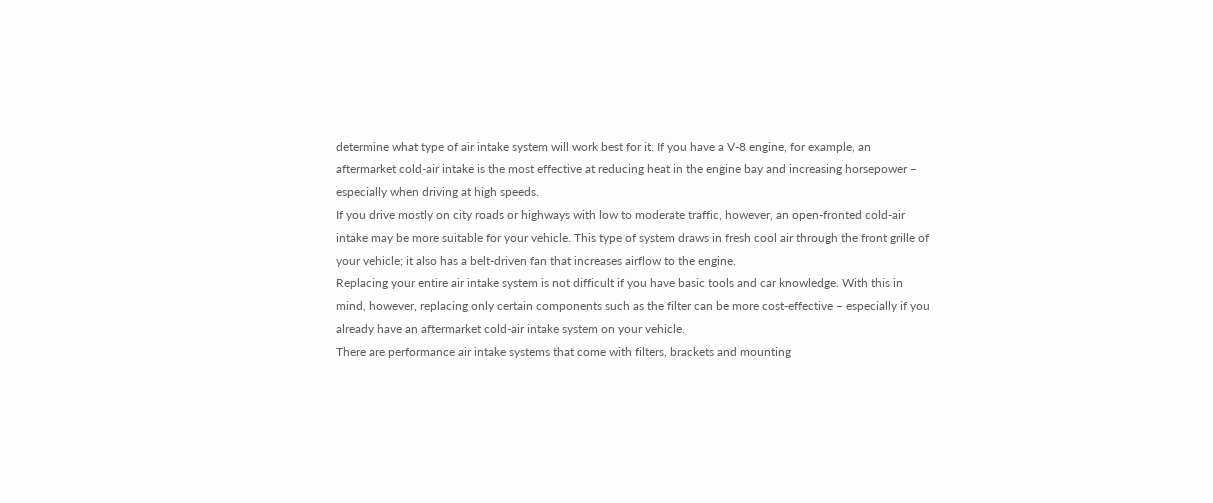determine what type of air intake system will work best for it. If you have a V-8 engine, for example, an aftermarket cold-air intake is the most effective at reducing heat in the engine bay and increasing horsepower – especially when driving at high speeds.
If you drive mostly on city roads or highways with low to moderate traffic, however, an open-fronted cold-air intake may be more suitable for your vehicle. This type of system draws in fresh cool air through the front grille of your vehicle; it also has a belt-driven fan that increases airflow to the engine.
Replacing your entire air intake system is not difficult if you have basic tools and car knowledge. With this in mind, however, replacing only certain components such as the filter can be more cost-effective – especially if you already have an aftermarket cold-air intake system on your vehicle.
There are performance air intake systems that come with filters, brackets and mounting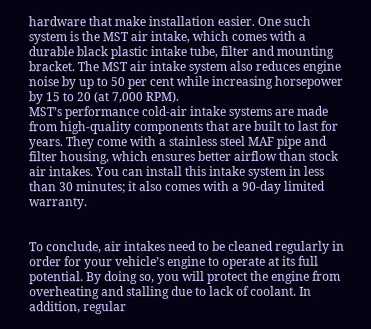hardware that make installation easier. One such system is the MST air intake, which comes with a durable black plastic intake tube, filter and mounting bracket. The MST air intake system also reduces engine noise by up to 50 per cent while increasing horsepower by 15 to 20 (at 7,000 RPM).
MST’s performance cold-air intake systems are made from high-quality components that are built to last for years. They come with a stainless steel MAF pipe and filter housing, which ensures better airflow than stock air intakes. You can install this intake system in less than 30 minutes; it also comes with a 90-day limited warranty.


To conclude, air intakes need to be cleaned regularly in order for your vehicle’s engine to operate at its full potential. By doing so, you will protect the engine from overheating and stalling due to lack of coolant. In addition, regular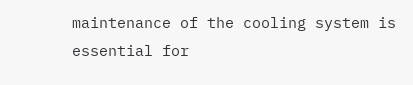maintenance of the cooling system is essential for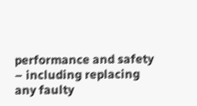performance and safety – including replacing any faulty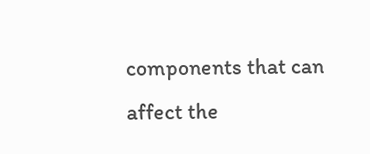components that can affect the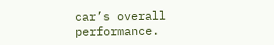car’s overall performance.